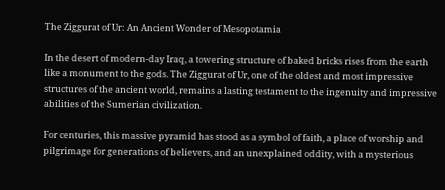The Ziggurat of Ur: An Ancient Wonder of Mesopotamia

In the desert of modern-day Iraq, a towering structure of baked bricks rises from the earth like a monument to the gods. The Ziggurat of Ur, one of the oldest and most impressive structures of the ancient world, remains a lasting testament to the ingenuity and impressive abilities of the Sumerian civilization.

For centuries, this massive pyramid has stood as a symbol of faith, a place of worship and pilgrimage for generations of believers, and an unexplained oddity, with a mysterious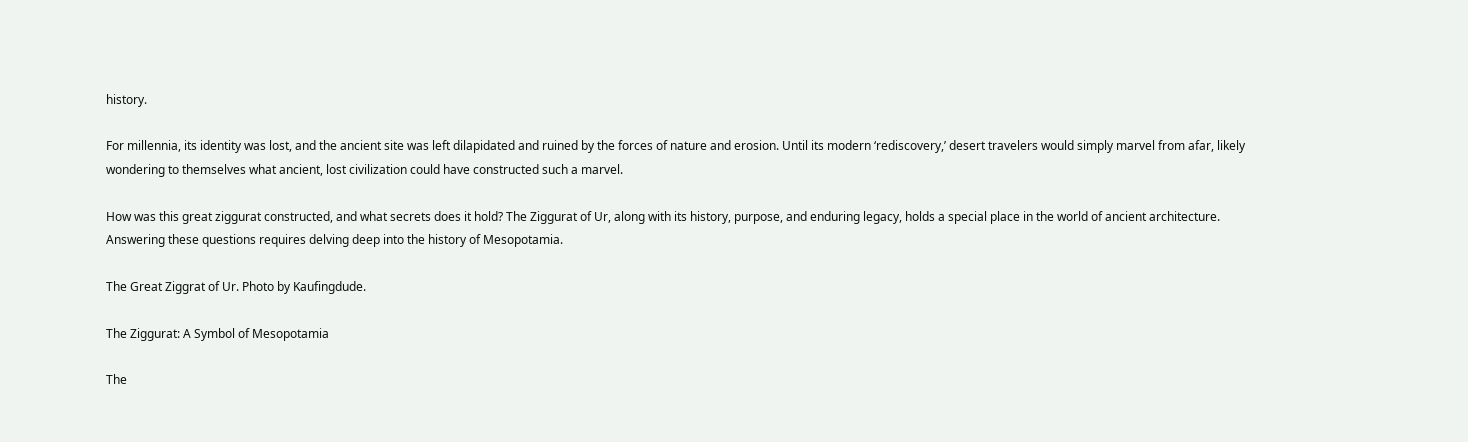history.

For millennia, its identity was lost, and the ancient site was left dilapidated and ruined by the forces of nature and erosion. Until its modern ‘rediscovery,’ desert travelers would simply marvel from afar, likely wondering to themselves what ancient, lost civilization could have constructed such a marvel.

How was this great ziggurat constructed, and what secrets does it hold? The Ziggurat of Ur, along with its history, purpose, and enduring legacy, holds a special place in the world of ancient architecture. Answering these questions requires delving deep into the history of Mesopotamia.

The Great Ziggrat of Ur. Photo by Kaufingdude.

The Ziggurat: A Symbol of Mesopotamia

The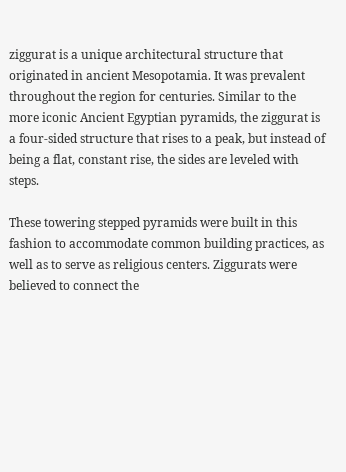ziggurat is a unique architectural structure that originated in ancient Mesopotamia. It was prevalent throughout the region for centuries. Similar to the more iconic Ancient Egyptian pyramids, the ziggurat is a four-sided structure that rises to a peak, but instead of being a flat, constant rise, the sides are leveled with steps.

These towering stepped pyramids were built in this fashion to accommodate common building practices, as well as to serve as religious centers. Ziggurats were believed to connect the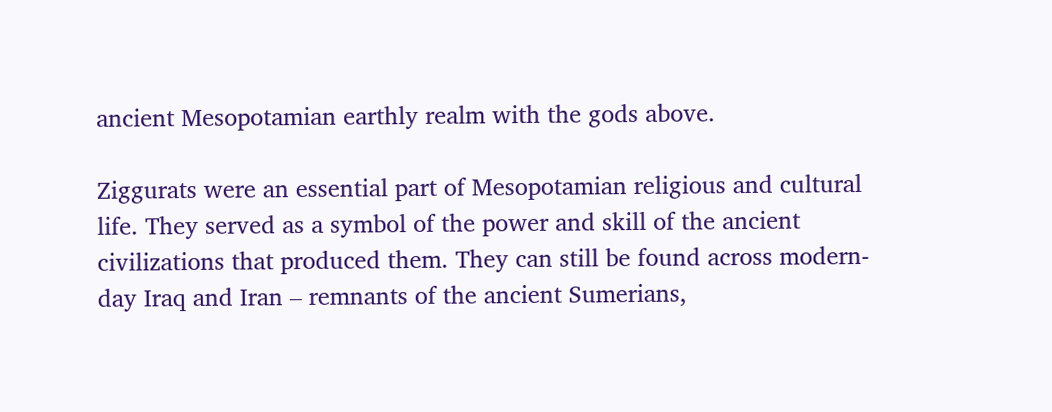ancient Mesopotamian earthly realm with the gods above.

Ziggurats were an essential part of Mesopotamian religious and cultural life. They served as a symbol of the power and skill of the ancient civilizations that produced them. They can still be found across modern-day Iraq and Iran – remnants of the ancient Sumerians,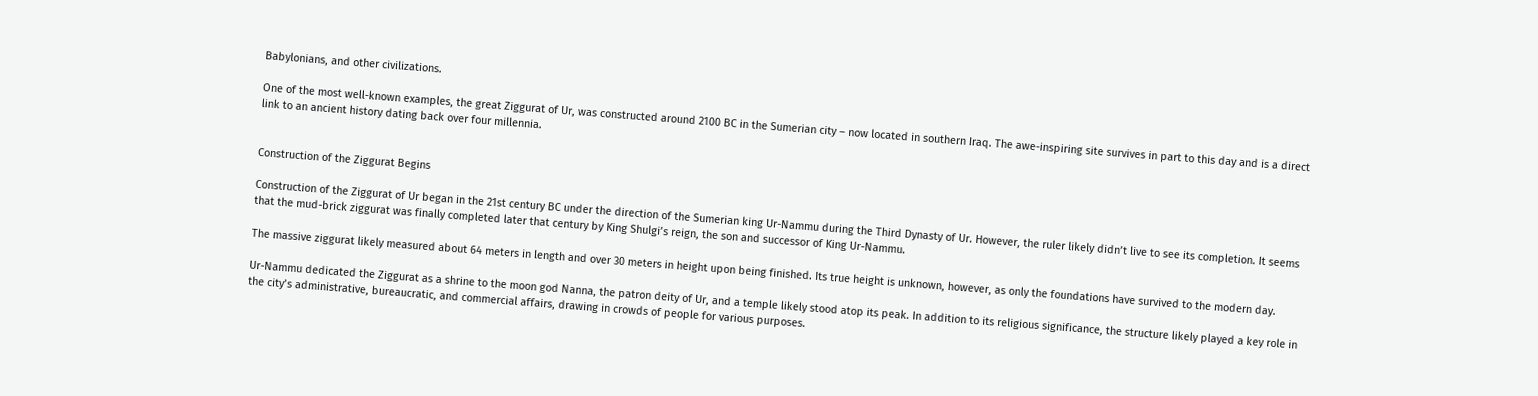Babylonians, and other civilizations.

One of the most well-known examples, the great Ziggurat of Ur, was constructed around 2100 BC in the Sumerian city – now located in southern Iraq. The awe-inspiring site survives in part to this day and is a direct link to an ancient history dating back over four millennia.


Construction of the Ziggurat Begins

Construction of the Ziggurat of Ur began in the 21st century BC under the direction of the Sumerian king Ur-Nammu during the Third Dynasty of Ur. However, the ruler likely didn’t live to see its completion. It seems that the mud-brick ziggurat was finally completed later that century by King Shulgi’s reign, the son and successor of King Ur-Nammu.

The massive ziggurat likely measured about 64 meters in length and over 30 meters in height upon being finished. Its true height is unknown, however, as only the foundations have survived to the modern day.

Ur-Nammu dedicated the Ziggurat as a shrine to the moon god Nanna, the patron deity of Ur, and a temple likely stood atop its peak. In addition to its religious significance, the structure likely played a key role in the city’s administrative, bureaucratic, and commercial affairs, drawing in crowds of people for various purposes.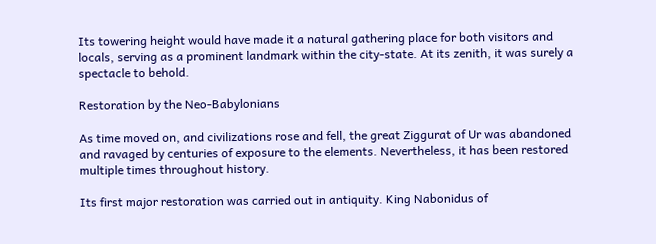Its towering height would have made it a natural gathering place for both visitors and locals, serving as a prominent landmark within the city-state. At its zenith, it was surely a spectacle to behold.

Restoration by the Neo-Babylonians

As time moved on, and civilizations rose and fell, the great Ziggurat of Ur was abandoned and ravaged by centuries of exposure to the elements. Nevertheless, it has been restored multiple times throughout history.

Its first major restoration was carried out in antiquity. King Nabonidus of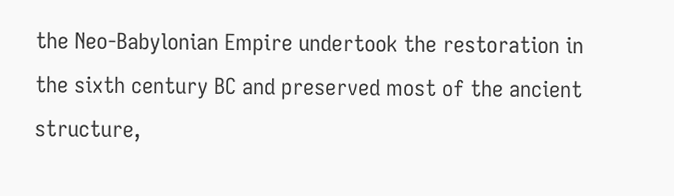the Neo-Babylonian Empire undertook the restoration in the sixth century BC and preserved most of the ancient structure,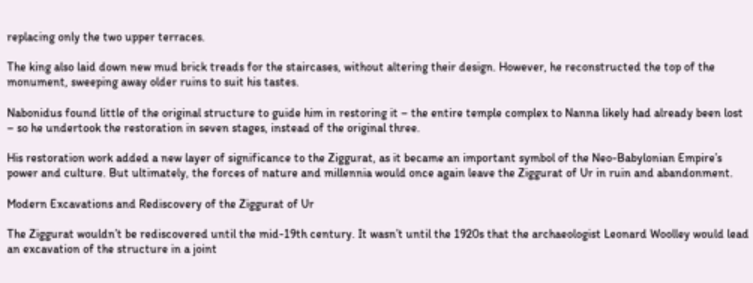replacing only the two upper terraces.

The king also laid down new mud brick treads for the staircases, without altering their design. However, he reconstructed the top of the monument, sweeping away older ruins to suit his tastes.

Nabonidus found little of the original structure to guide him in restoring it – the entire temple complex to Nanna likely had already been lost – so he undertook the restoration in seven stages, instead of the original three.

His restoration work added a new layer of significance to the Ziggurat, as it became an important symbol of the Neo-Babylonian Empire’s power and culture. But ultimately, the forces of nature and millennia would once again leave the Ziggurat of Ur in ruin and abandonment.

Modern Excavations and Rediscovery of the Ziggurat of Ur

The Ziggurat wouldn’t be rediscovered until the mid-19th century. It wasn’t until the 1920s that the archaeologist Leonard Woolley would lead an excavation of the structure in a joint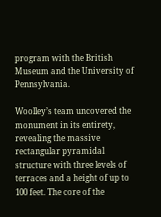program with the British Museum and the University of Pennsylvania.

Woolley’s team uncovered the monument in its entirety, revealing the massive rectangular pyramidal structure with three levels of terraces and a height of up to 100 feet. The core of the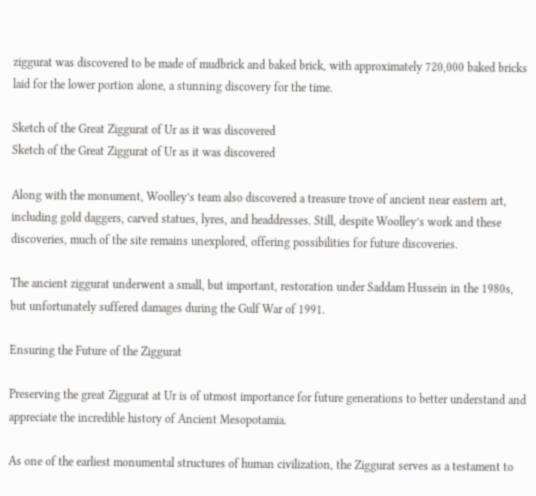ziggurat was discovered to be made of mudbrick and baked brick, with approximately 720,000 baked bricks laid for the lower portion alone, a stunning discovery for the time.

Sketch of the Great Ziggurat of Ur as it was discovered
Sketch of the Great Ziggurat of Ur as it was discovered

Along with the monument, Woolley’s team also discovered a treasure trove of ancient near eastern art, including gold daggers, carved statues, lyres, and headdresses. Still, despite Woolley’s work and these discoveries, much of the site remains unexplored, offering possibilities for future discoveries.

The ancient ziggurat underwent a small, but important, restoration under Saddam Hussein in the 1980s, but unfortunately suffered damages during the Gulf War of 1991.

Ensuring the Future of the Ziggurat

Preserving the great Ziggurat at Ur is of utmost importance for future generations to better understand and appreciate the incredible history of Ancient Mesopotamia.

As one of the earliest monumental structures of human civilization, the Ziggurat serves as a testament to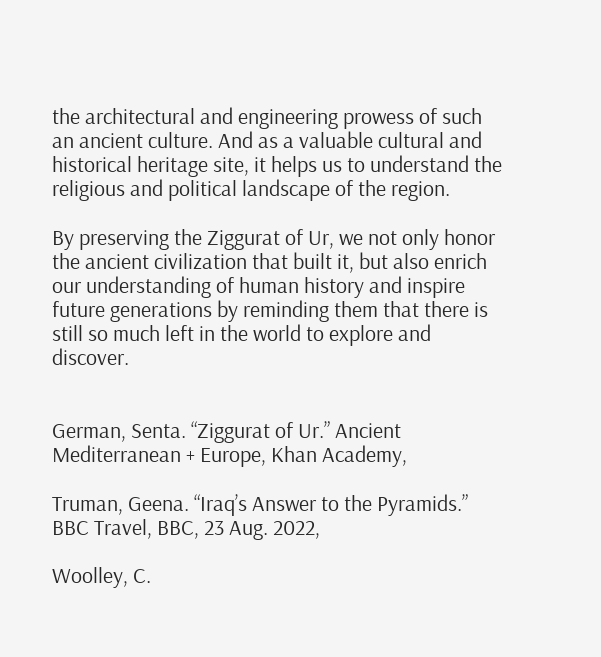the architectural and engineering prowess of such an ancient culture. And as a valuable cultural and historical heritage site, it helps us to understand the religious and political landscape of the region.

By preserving the Ziggurat of Ur, we not only honor the ancient civilization that built it, but also enrich our understanding of human history and inspire future generations by reminding them that there is still so much left in the world to explore and discover.


German, Senta. “Ziggurat of Ur.” Ancient Mediterranean + Europe, Khan Academy,

Truman, Geena. “Iraq’s Answer to the Pyramids.” BBC Travel, BBC, 23 Aug. 2022,

Woolley, C.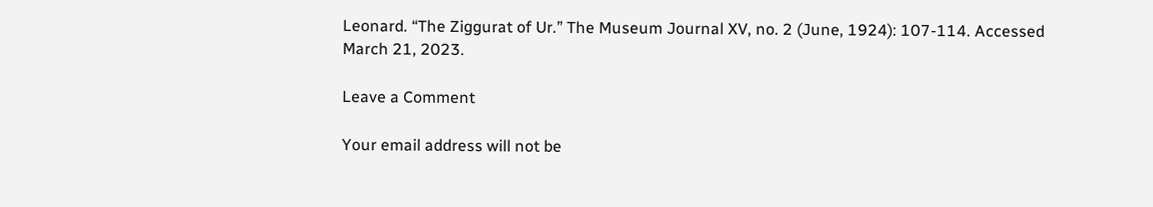Leonard. “The Ziggurat of Ur.” The Museum Journal XV, no. 2 (June, 1924): 107-114. Accessed March 21, 2023.

Leave a Comment

Your email address will not be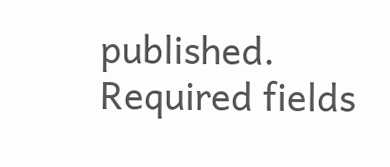published. Required fields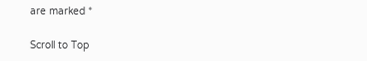are marked *

Scroll to Top